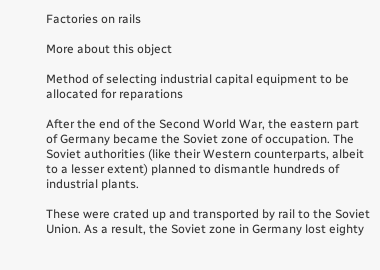Factories on rails

More about this object

Method of selecting industrial capital equipment to be allocated for reparations

After the end of the Second World War, the eastern part of Germany became the Soviet zone of occupation. The Soviet authorities (like their Western counterparts, albeit to a lesser extent) planned to dismantle hundreds of industrial plants.

These were crated up and transported by rail to the Soviet Union. As a result, the Soviet zone in Germany lost eighty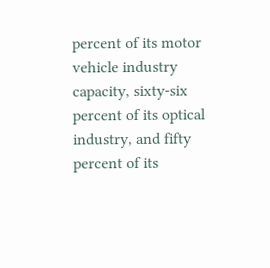percent of its motor vehicle industry capacity, sixty-six percent of its optical industry, and fifty percent of its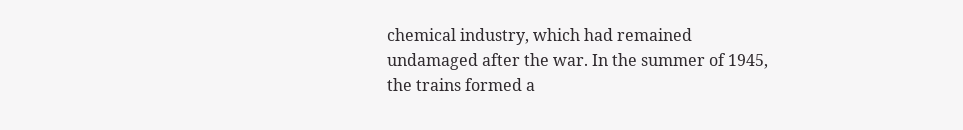chemical industry, which had remained undamaged after the war. In the summer of 1945, the trains formed a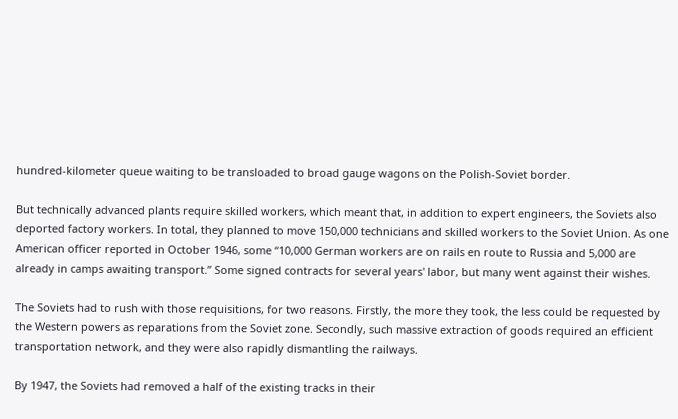hundred-kilometer queue waiting to be transloaded to broad gauge wagons on the Polish-Soviet border.

But technically advanced plants require skilled workers, which meant that, in addition to expert engineers, the Soviets also deported factory workers. In total, they planned to move 150,000 technicians and skilled workers to the Soviet Union. As one American officer reported in October 1946, some “10,000 German workers are on rails en route to Russia and 5,000 are already in camps awaiting transport.” Some signed contracts for several years' labor, but many went against their wishes.

The Soviets had to rush with those requisitions, for two reasons. Firstly, the more they took, the less could be requested by the Western powers as reparations from the Soviet zone. Secondly, such massive extraction of goods required an efficient transportation network, and they were also rapidly dismantling the railways.

By 1947, the Soviets had removed a half of the existing tracks in their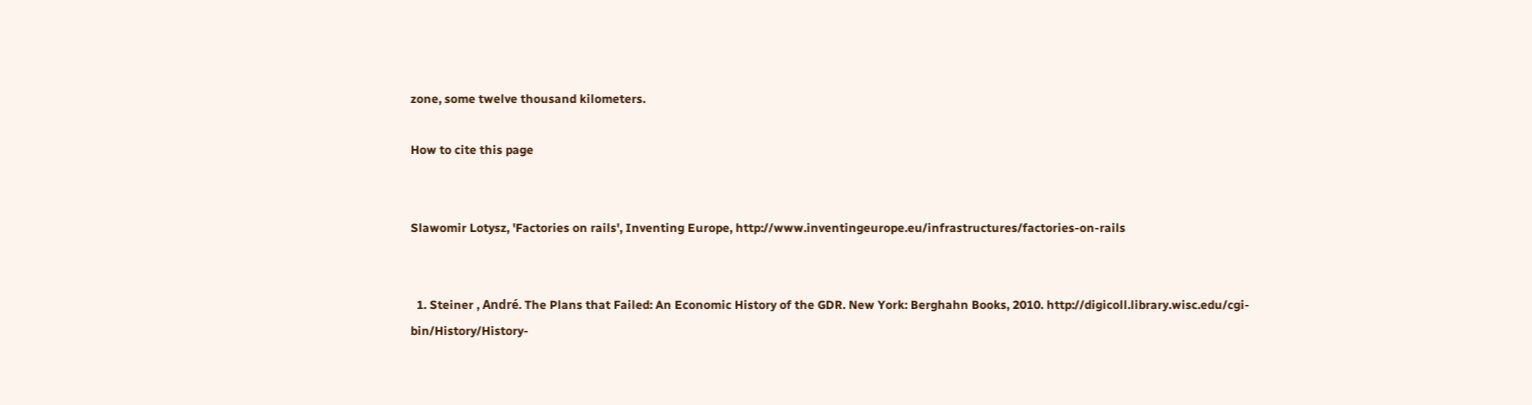zone, some twelve thousand kilometers.

How to cite this page


Slawomir Lotysz, 'Factories on rails', Inventing Europe, http://www.inventingeurope.eu/infrastructures/factories-on-rails


  1. Steiner , André. The Plans that Failed: An Economic History of the GDR. New York: Berghahn Books, 2010. http://digicoll.library.wisc.edu/cgi-bin/History/History-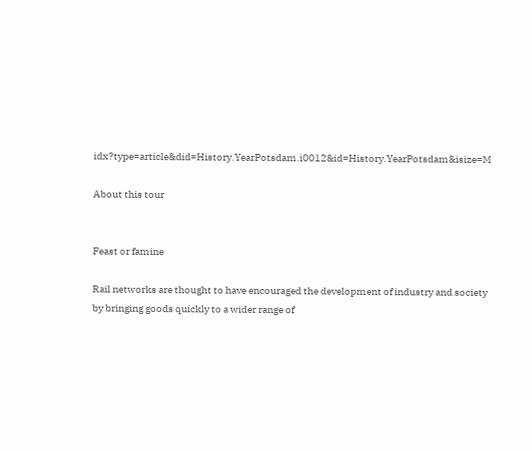idx?type=article&did=History.YearPotsdam.i0012&id=History.YearPotsdam&isize=M

About this tour


Feast or famine

Rail networks are thought to have encouraged the development of industry and society by bringing goods quickly to a wider range of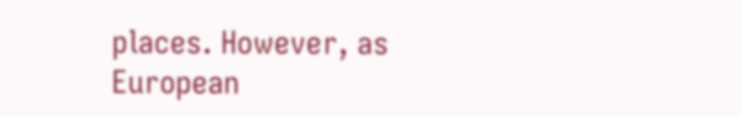places. However, as European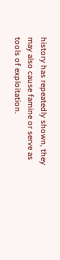history has repeatedly shown, they may also cause famine or serve as tools of exploitation.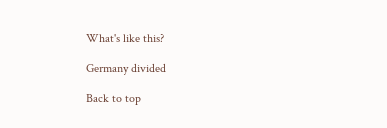What's like this?

Germany divided

Back to top